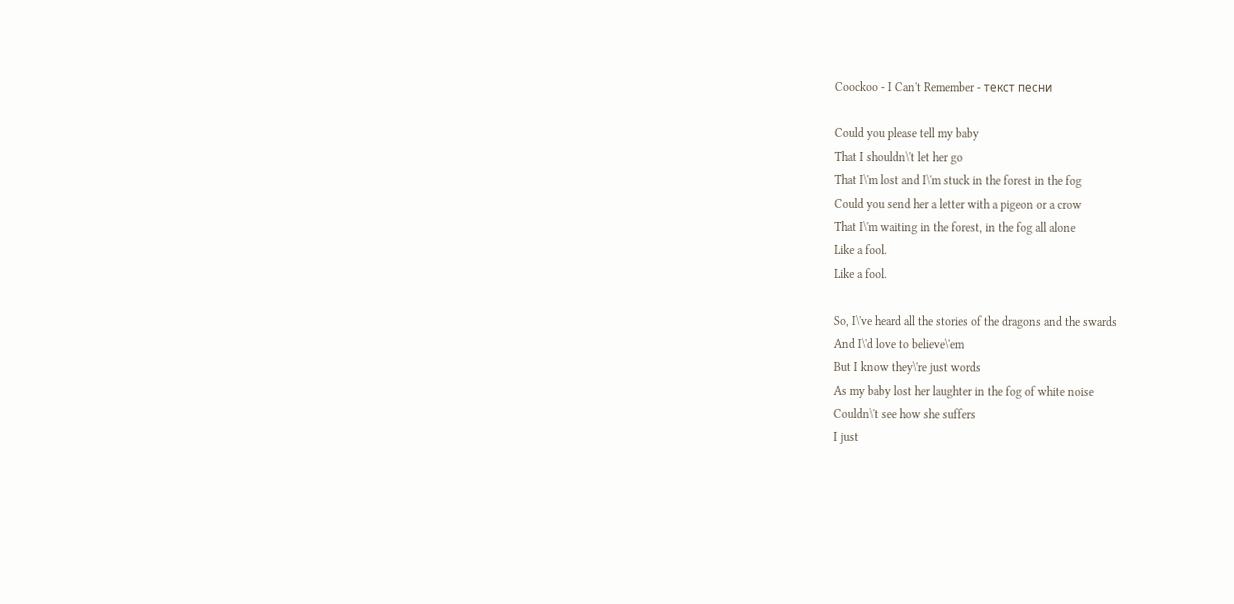Coockoo - I Can't Remember - текст песни

Could you please tell my baby
That I shouldn\'t let her go
That I\'m lost and I\'m stuck in the forest in the fog
Could you send her a letter with a pigeon or a crow
That I\'m waiting in the forest, in the fog all alone
Like a fool.
Like a fool.

So, I\'ve heard all the stories of the dragons and the swards
And I\'d love to believe\'em
But I know they\'re just words
As my baby lost her laughter in the fog of white noise
Couldn\'t see how she suffers
I just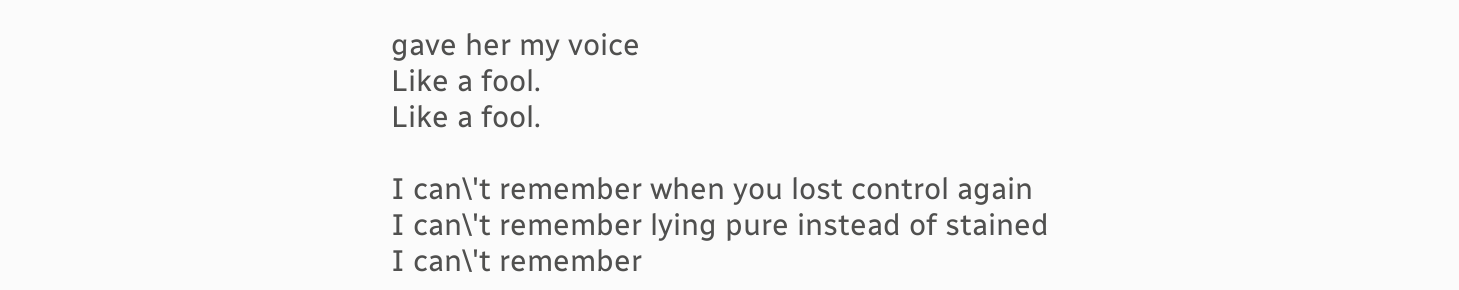gave her my voice
Like a fool.
Like a fool.

I can\'t remember when you lost control again
I can\'t remember lying pure instead of stained
I can\'t remember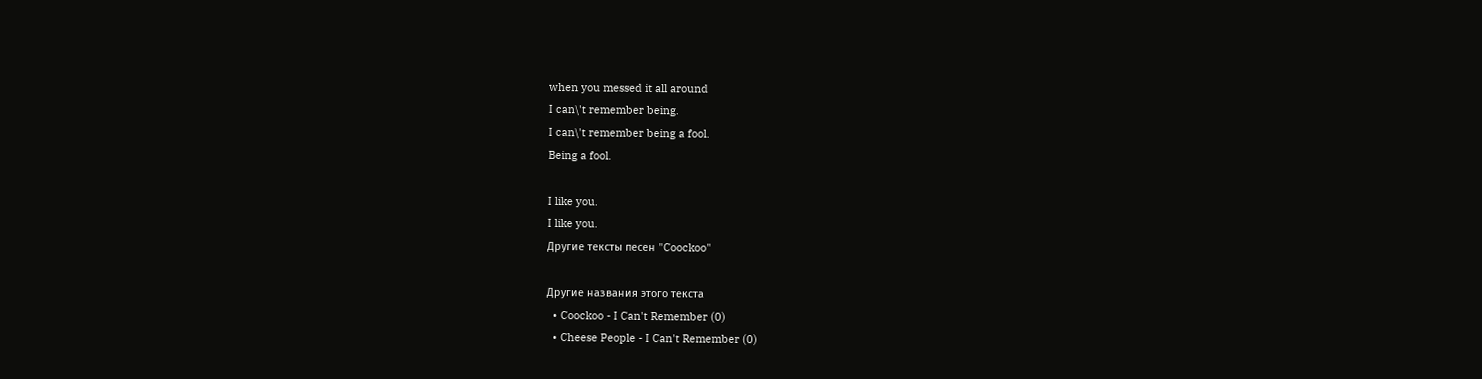when you messed it all around
I can\'t remember being.
I can\'t remember being a fool.
Being a fool.

I like you.
I like you.
Другие тексты песен "Coockoo"

Другие названия этого текста
  • Coockoo - I Can't Remember (0)
  • Cheese People - I Can't Remember (0)